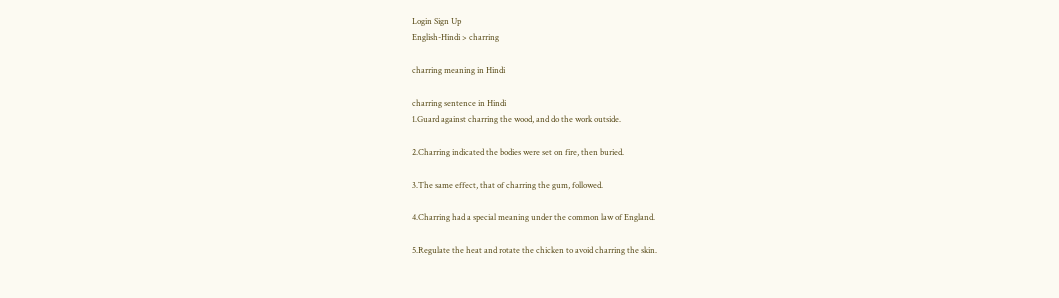Login Sign Up
English-Hindi > charring

charring meaning in Hindi

charring sentence in Hindi
1.Guard against charring the wood, and do the work outside.

2.Charring indicated the bodies were set on fire, then buried.

3.The same effect, that of charring the gum, followed.

4.Charring had a special meaning under the common law of England.

5.Regulate the heat and rotate the chicken to avoid charring the skin.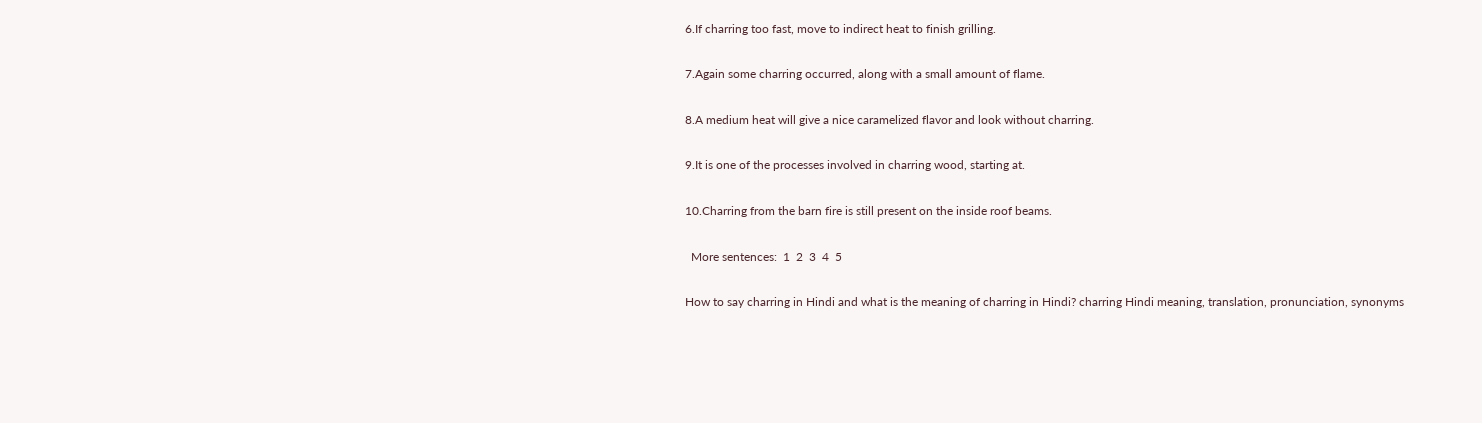6.If charring too fast, move to indirect heat to finish grilling.

7.Again some charring occurred, along with a small amount of flame.

8.A medium heat will give a nice caramelized flavor and look without charring.

9.It is one of the processes involved in charring wood, starting at.

10.Charring from the barn fire is still present on the inside roof beams.

  More sentences:  1  2  3  4  5

How to say charring in Hindi and what is the meaning of charring in Hindi? charring Hindi meaning, translation, pronunciation, synonyms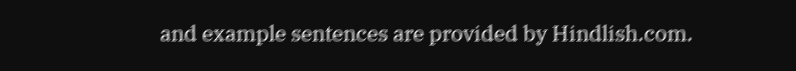and example sentences are provided by Hindlish.com.